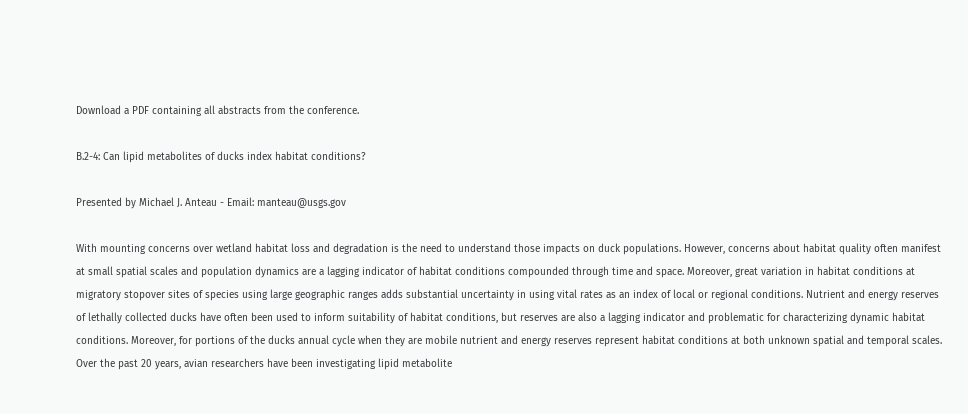Download a PDF containing all abstracts from the conference.

B.2-4: Can lipid metabolites of ducks index habitat conditions?

Presented by Michael J. Anteau - Email: manteau@usgs.gov

With mounting concerns over wetland habitat loss and degradation is the need to understand those impacts on duck populations. However, concerns about habitat quality often manifest at small spatial scales and population dynamics are a lagging indicator of habitat conditions compounded through time and space. Moreover, great variation in habitat conditions at migratory stopover sites of species using large geographic ranges adds substantial uncertainty in using vital rates as an index of local or regional conditions. Nutrient and energy reserves of lethally collected ducks have often been used to inform suitability of habitat conditions, but reserves are also a lagging indicator and problematic for characterizing dynamic habitat conditions. Moreover, for portions of the ducks annual cycle when they are mobile nutrient and energy reserves represent habitat conditions at both unknown spatial and temporal scales. Over the past 20 years, avian researchers have been investigating lipid metabolite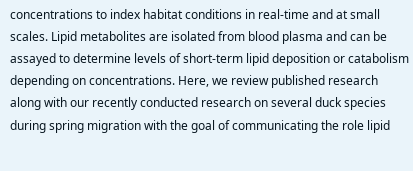concentrations to index habitat conditions in real-time and at small scales. Lipid metabolites are isolated from blood plasma and can be assayed to determine levels of short-term lipid deposition or catabolism depending on concentrations. Here, we review published research along with our recently conducted research on several duck species during spring migration with the goal of communicating the role lipid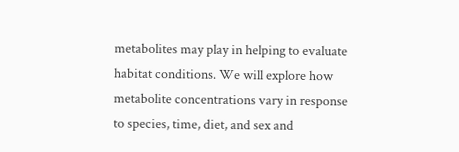metabolites may play in helping to evaluate habitat conditions. We will explore how metabolite concentrations vary in response to species, time, diet, and sex and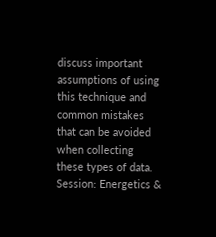discuss important assumptions of using this technique and common mistakes that can be avoided when collecting these types of data.
Session: Energetics &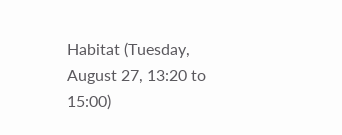Habitat (Tuesday, August 27, 13:20 to 15:00)